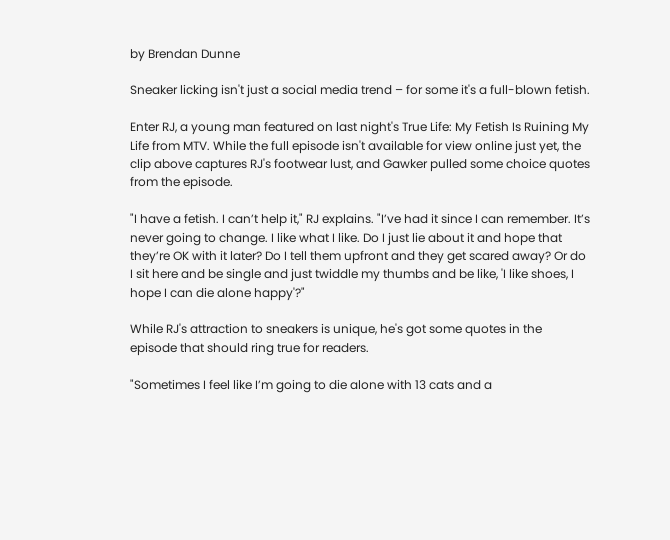by Brendan Dunne

Sneaker licking isn't just a social media trend – for some it's a full-blown fetish.

Enter RJ, a young man featured on last night's True Life: My Fetish Is Ruining My Life from MTV. While the full episode isn't available for view online just yet, the clip above captures RJ's footwear lust, and Gawker pulled some choice quotes from the episode.

"I have a fetish. I can’t help it," RJ explains. "I’ve had it since I can remember. It’s never going to change. I like what I like. Do I just lie about it and hope that they’re OK with it later? Do I tell them upfront and they get scared away? Or do I sit here and be single and just twiddle my thumbs and be like, 'I like shoes, I hope I can die alone happy'?"

While RJ's attraction to sneakers is unique, he's got some quotes in the episode that should ring true for readers.

"Sometimes I feel like I’m going to die alone with 13 cats and a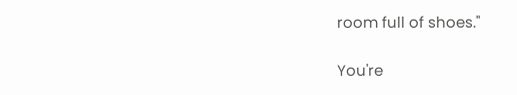room full of shoes."

You're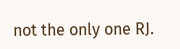not the only one RJ.